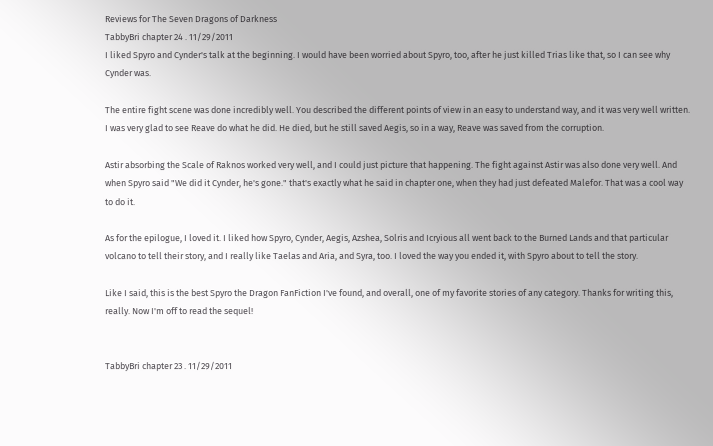Reviews for The Seven Dragons of Darkness
TabbyBri chapter 24 . 11/29/2011
I liked Spyro and Cynder's talk at the beginning. I would have been worried about Spyro, too, after he just killed Trias like that, so I can see why Cynder was.

The entire fight scene was done incredibly well. You described the different points of view in an easy to understand way, and it was very well written. I was very glad to see Reave do what he did. He died, but he still saved Aegis, so in a way, Reave was saved from the corruption.

Astir absorbing the Scale of Raknos worked very well, and I could just picture that happening. The fight against Astir was also done very well. And when Spyro said "We did it Cynder, he's gone." that's exactly what he said in chapter one, when they had just defeated Malefor. That was a cool way to do it.

As for the epilogue, I loved it. I liked how Spyro, Cynder, Aegis, Azshea, Solris and Icryious all went back to the Burned Lands and that particular volcano to tell their story, and I really like Taelas and Aria, and Syra, too. I loved the way you ended it, with Spyro about to tell the story.

Like I said, this is the best Spyro the Dragon FanFiction I've found, and overall, one of my favorite stories of any category. Thanks for writing this, really. Now I'm off to read the sequel!


TabbyBri chapter 23 . 11/29/2011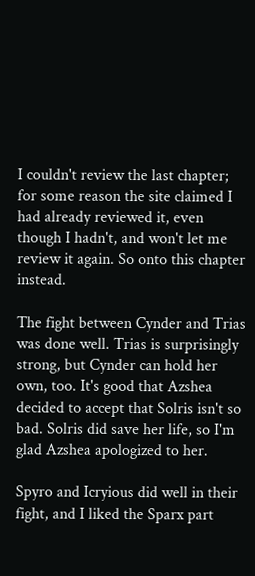I couldn't review the last chapter; for some reason the site claimed I had already reviewed it, even though I hadn't, and won't let me review it again. So onto this chapter instead.

The fight between Cynder and Trias was done well. Trias is surprisingly strong, but Cynder can hold her own, too. It's good that Azshea decided to accept that Solris isn't so bad. Solris did save her life, so I'm glad Azshea apologized to her.

Spyro and Icryious did well in their fight, and I liked the Sparx part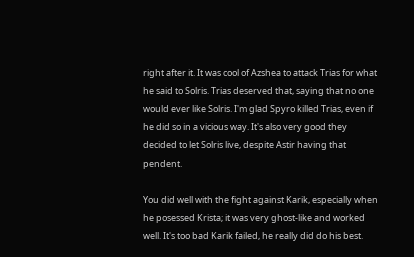right after it. It was cool of Azshea to attack Trias for what he said to Solris. Trias deserved that, saying that no one would ever like Solris. I'm glad Spyro killed Trias, even if he did so in a vicious way. It's also very good they decided to let Solris live, despite Astir having that pendent.

You did well with the fight against Karik, especially when he posessed Krista; it was very ghost-like and worked well. It's too bad Karik failed, he really did do his best.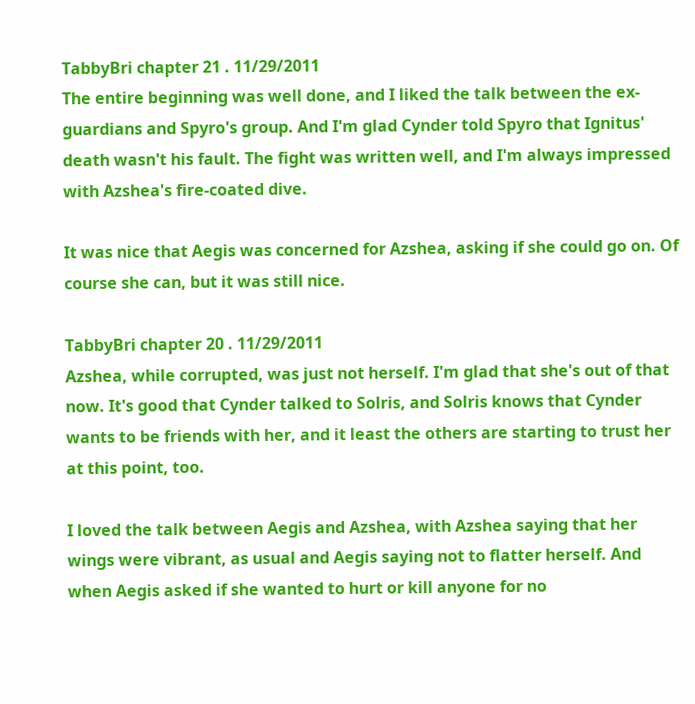TabbyBri chapter 21 . 11/29/2011
The entire beginning was well done, and I liked the talk between the ex-guardians and Spyro's group. And I'm glad Cynder told Spyro that Ignitus' death wasn't his fault. The fight was written well, and I'm always impressed with Azshea's fire-coated dive.

It was nice that Aegis was concerned for Azshea, asking if she could go on. Of course she can, but it was still nice.

TabbyBri chapter 20 . 11/29/2011
Azshea, while corrupted, was just not herself. I'm glad that she's out of that now. It's good that Cynder talked to Solris, and Solris knows that Cynder wants to be friends with her, and it least the others are starting to trust her at this point, too.

I loved the talk between Aegis and Azshea, with Azshea saying that her wings were vibrant, as usual and Aegis saying not to flatter herself. And when Aegis asked if she wanted to hurt or kill anyone for no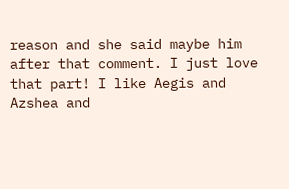reason and she said maybe him after that comment. I just love that part! I like Aegis and Azshea and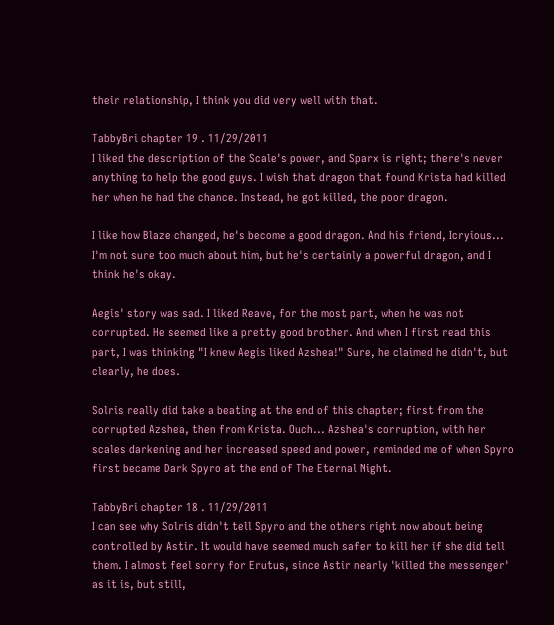their relationship, I think you did very well with that.

TabbyBri chapter 19 . 11/29/2011
I liked the description of the Scale's power, and Sparx is right; there's never anything to help the good guys. I wish that dragon that found Krista had killed her when he had the chance. Instead, he got killed, the poor dragon.

I like how Blaze changed, he's become a good dragon. And his friend, Icryious... I'm not sure too much about him, but he's certainly a powerful dragon, and I think he's okay.

Aegis' story was sad. I liked Reave, for the most part, when he was not corrupted. He seemed like a pretty good brother. And when I first read this part, I was thinking "I knew Aegis liked Azshea!" Sure, he claimed he didn't, but clearly, he does.

Solris really did take a beating at the end of this chapter; first from the corrupted Azshea, then from Krista. Ouch... Azshea's corruption, with her scales darkening and her increased speed and power, reminded me of when Spyro first became Dark Spyro at the end of The Eternal Night.

TabbyBri chapter 18 . 11/29/2011
I can see why Solris didn't tell Spyro and the others right now about being controlled by Astir. It would have seemed much safer to kill her if she did tell them. I almost feel sorry for Erutus, since Astir nearly 'killed the messenger' as it is, but still,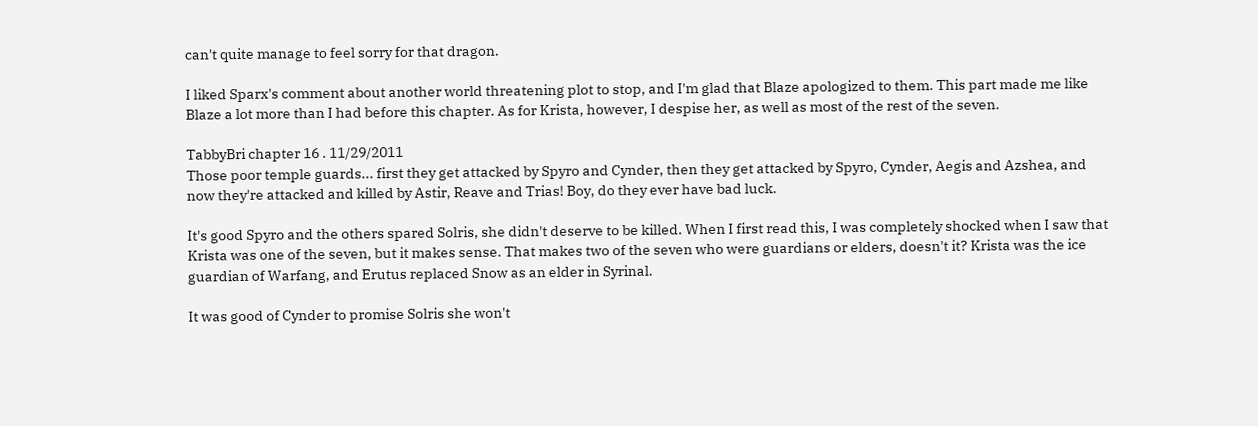can't quite manage to feel sorry for that dragon.

I liked Sparx's comment about another world threatening plot to stop, and I'm glad that Blaze apologized to them. This part made me like Blaze a lot more than I had before this chapter. As for Krista, however, I despise her, as well as most of the rest of the seven.

TabbyBri chapter 16 . 11/29/2011
Those poor temple guards... first they get attacked by Spyro and Cynder, then they get attacked by Spyro, Cynder, Aegis and Azshea, and now they're attacked and killed by Astir, Reave and Trias! Boy, do they ever have bad luck.

It's good Spyro and the others spared Solris, she didn't deserve to be killed. When I first read this, I was completely shocked when I saw that Krista was one of the seven, but it makes sense. That makes two of the seven who were guardians or elders, doesn't it? Krista was the ice guardian of Warfang, and Erutus replaced Snow as an elder in Syrinal.

It was good of Cynder to promise Solris she won't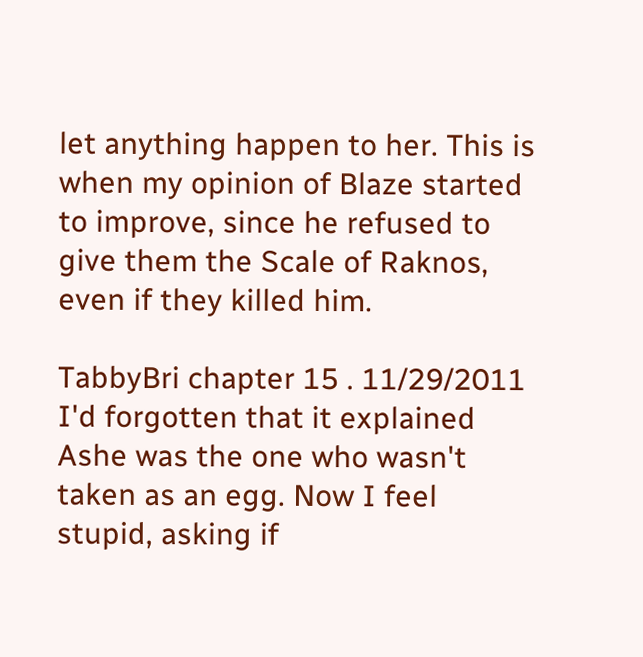let anything happen to her. This is when my opinion of Blaze started to improve, since he refused to give them the Scale of Raknos, even if they killed him.

TabbyBri chapter 15 . 11/29/2011
I'd forgotten that it explained Ashe was the one who wasn't taken as an egg. Now I feel stupid, asking if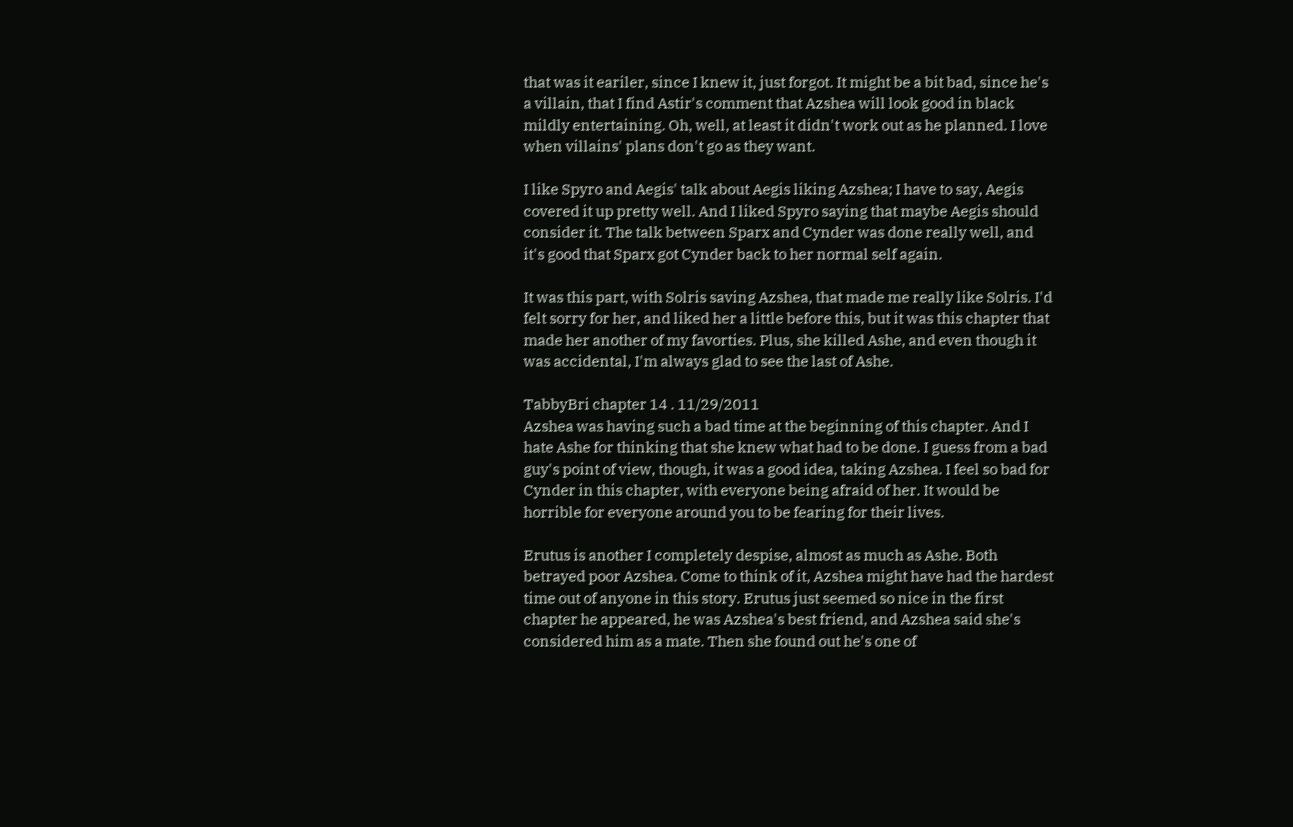that was it eariler, since I knew it, just forgot. It might be a bit bad, since he's a villain, that I find Astir's comment that Azshea will look good in black mildly entertaining. Oh, well, at least it didn't work out as he planned. I love when villains' plans don't go as they want.

I like Spyro and Aegis' talk about Aegis liking Azshea; I have to say, Aegis covered it up pretty well. And I liked Spyro saying that maybe Aegis should consider it. The talk between Sparx and Cynder was done really well, and it's good that Sparx got Cynder back to her normal self again.

It was this part, with Solris saving Azshea, that made me really like Solris. I'd felt sorry for her, and liked her a little before this, but it was this chapter that made her another of my favorties. Plus, she killed Ashe, and even though it was accidental, I'm always glad to see the last of Ashe.

TabbyBri chapter 14 . 11/29/2011
Azshea was having such a bad time at the beginning of this chapter. And I hate Ashe for thinking that she knew what had to be done. I guess from a bad guy's point of view, though, it was a good idea, taking Azshea. I feel so bad for Cynder in this chapter, with everyone being afraid of her. It would be horrible for everyone around you to be fearing for their lives.

Erutus is another I completely despise, almost as much as Ashe. Both betrayed poor Azshea. Come to think of it, Azshea might have had the hardest time out of anyone in this story. Erutus just seemed so nice in the first chapter he appeared, he was Azshea's best friend, and Azshea said she's considered him as a mate. Then she found out he's one of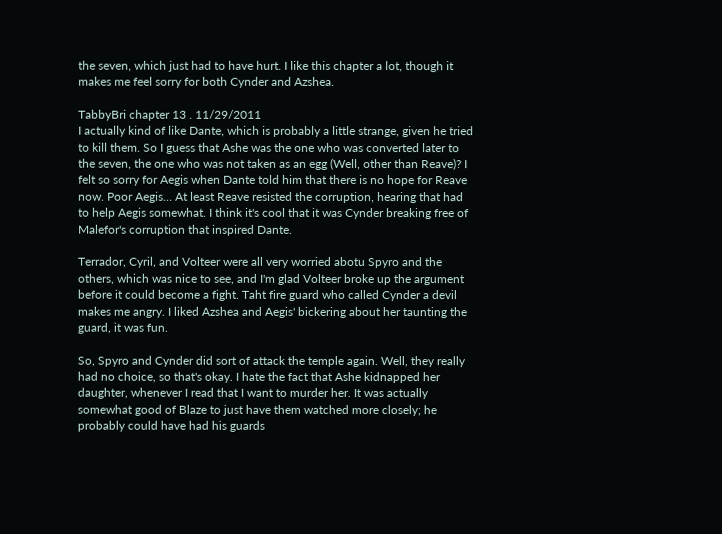the seven, which just had to have hurt. I like this chapter a lot, though it makes me feel sorry for both Cynder and Azshea.

TabbyBri chapter 13 . 11/29/2011
I actually kind of like Dante, which is probably a little strange, given he tried to kill them. So I guess that Ashe was the one who was converted later to the seven, the one who was not taken as an egg (Well, other than Reave)? I felt so sorry for Aegis when Dante told him that there is no hope for Reave now. Poor Aegis... At least Reave resisted the corruption, hearing that had to help Aegis somewhat. I think it's cool that it was Cynder breaking free of Malefor's corruption that inspired Dante.

Terrador, Cyril, and Volteer were all very worried abotu Spyro and the others, which was nice to see, and I'm glad Volteer broke up the argument before it could become a fight. Taht fire guard who called Cynder a devil makes me angry. I liked Azshea and Aegis' bickering about her taunting the guard, it was fun.

So, Spyro and Cynder did sort of attack the temple again. Well, they really had no choice, so that's okay. I hate the fact that Ashe kidnapped her daughter, whenever I read that I want to murder her. It was actually somewhat good of Blaze to just have them watched more closely; he probably could have had his guards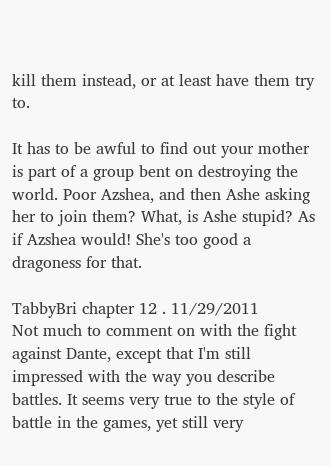kill them instead, or at least have them try to.

It has to be awful to find out your mother is part of a group bent on destroying the world. Poor Azshea, and then Ashe asking her to join them? What, is Ashe stupid? As if Azshea would! She's too good a dragoness for that.

TabbyBri chapter 12 . 11/29/2011
Not much to comment on with the fight against Dante, except that I'm still impressed with the way you describe battles. It seems very true to the style of battle in the games, yet still very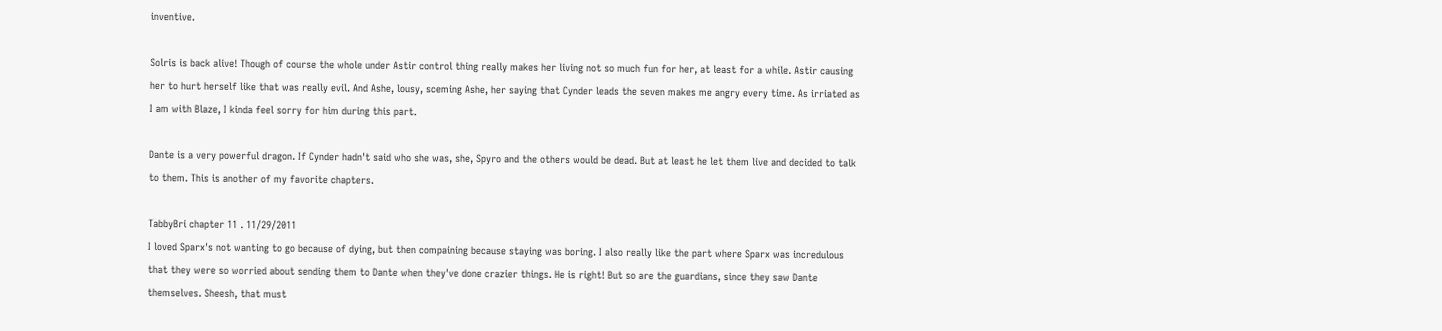inventive.

Solris is back alive! Though of course the whole under Astir control thing really makes her living not so much fun for her, at least for a while. Astir causing her to hurt herself like that was really evil. And Ashe, lousy, sceming Ashe, her saying that Cynder leads the seven makes me angry every time. As irriated as I am with Blaze, I kinda feel sorry for him during this part.

Dante is a very powerful dragon. If Cynder hadn't said who she was, she, Spyro and the others would be dead. But at least he let them live and decided to talk to them. This is another of my favorite chapters.

TabbyBri chapter 11 . 11/29/2011
I loved Sparx's not wanting to go because of dying, but then compaining because staying was boring. I also really like the part where Sparx was incredulous that they were so worried about sending them to Dante when they've done crazier things. He is right! But so are the guardians, since they saw Dante themselves. Sheesh, that must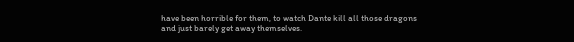have been horrible for them, to watch Dante kill all those dragons and just barely get away themselves.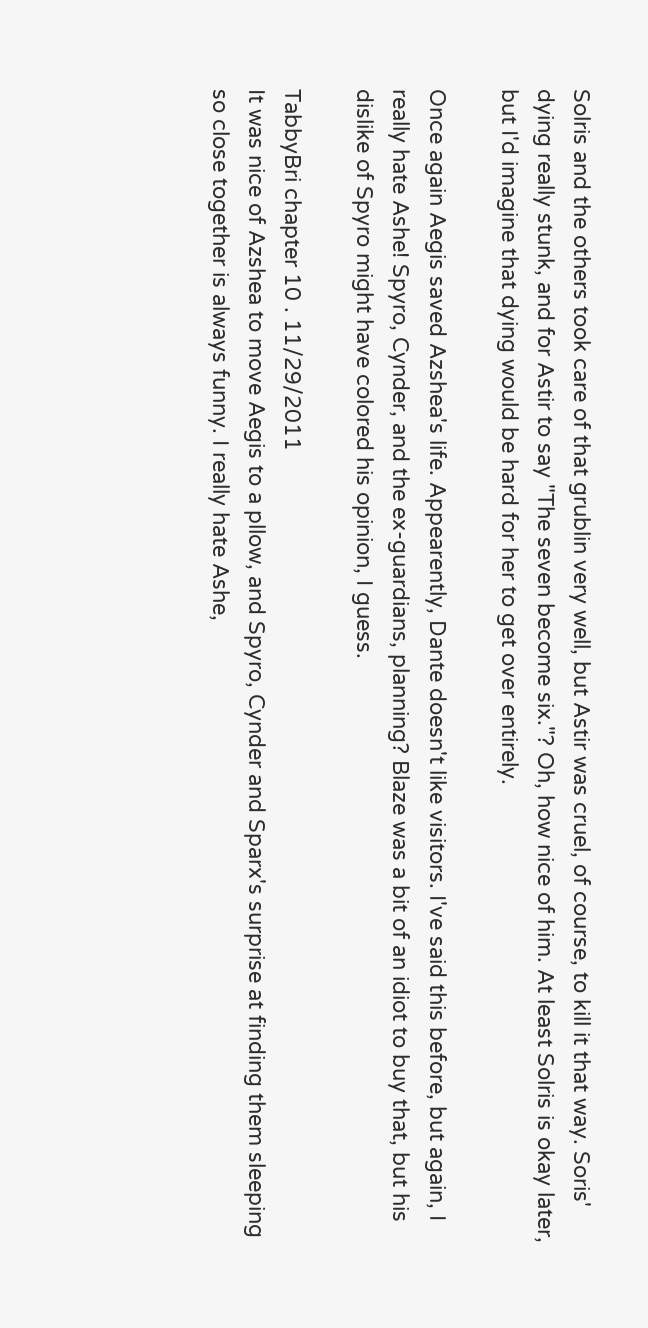Solris and the others took care of that grublin very well, but Astir was cruel, of course, to kill it that way. Soris' dying really stunk, and for Astir to say "The seven become six."? Oh, how nice of him. At least Solris is okay later, but I'd imagine that dying would be hard for her to get over entirely.

Once again Aegis saved Azshea's life. Appearently, Dante doesn't like visitors. I've said this before, but again, I really hate Ashe! Spyro, Cynder, and the ex-guardians, planning? Blaze was a bit of an idiot to buy that, but his dislike of Spyro might have colored his opinion, I guess.

TabbyBri chapter 10 . 11/29/2011
It was nice of Azshea to move Aegis to a pllow, and Spyro, Cynder and Sparx's surprise at finding them sleeping so close together is always funny. I really hate Ashe,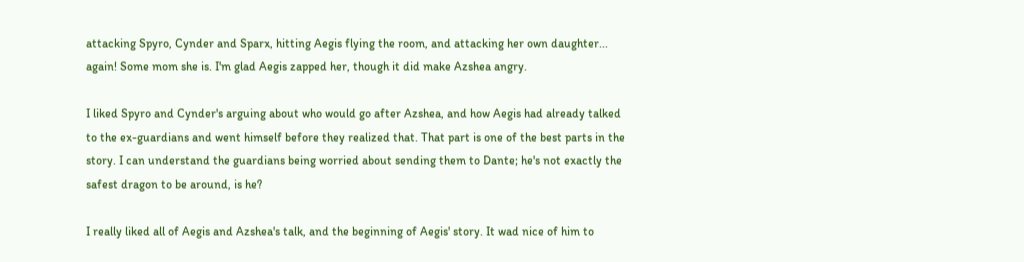attacking Spyro, Cynder and Sparx, hitting Aegis flying the room, and attacking her own daughter... again! Some mom she is. I'm glad Aegis zapped her, though it did make Azshea angry.

I liked Spyro and Cynder's arguing about who would go after Azshea, and how Aegis had already talked to the ex-guardians and went himself before they realized that. That part is one of the best parts in the story. I can understand the guardians being worried about sending them to Dante; he's not exactly the safest dragon to be around, is he?

I really liked all of Aegis and Azshea's talk, and the beginning of Aegis' story. It wad nice of him to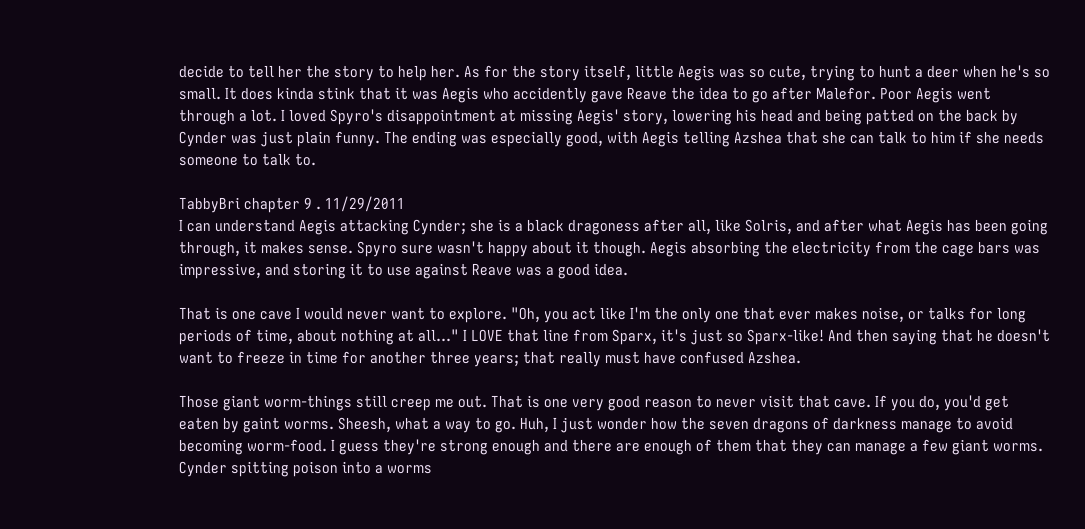decide to tell her the story to help her. As for the story itself, little Aegis was so cute, trying to hunt a deer when he's so small. It does kinda stink that it was Aegis who accidently gave Reave the idea to go after Malefor. Poor Aegis went through a lot. I loved Spyro's disappointment at missing Aegis' story, lowering his head and being patted on the back by Cynder was just plain funny. The ending was especially good, with Aegis telling Azshea that she can talk to him if she needs someone to talk to.

TabbyBri chapter 9 . 11/29/2011
I can understand Aegis attacking Cynder; she is a black dragoness after all, like Solris, and after what Aegis has been going through, it makes sense. Spyro sure wasn't happy about it though. Aegis absorbing the electricity from the cage bars was impressive, and storing it to use against Reave was a good idea.

That is one cave I would never want to explore. "Oh, you act like I'm the only one that ever makes noise, or talks for long periods of time, about nothing at all…" I LOVE that line from Sparx, it's just so Sparx-like! And then saying that he doesn't want to freeze in time for another three years; that really must have confused Azshea.

Those giant worm-things still creep me out. That is one very good reason to never visit that cave. If you do, you'd get eaten by gaint worms. Sheesh, what a way to go. Huh, I just wonder how the seven dragons of darkness manage to avoid becoming worm-food. I guess they're strong enough and there are enough of them that they can manage a few giant worms. Cynder spitting poison into a worms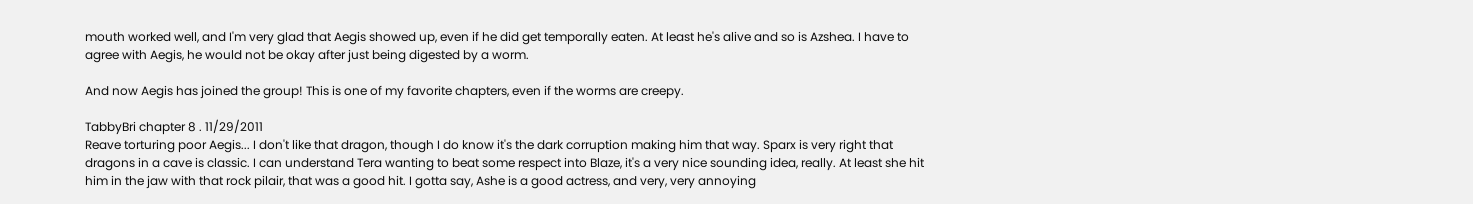mouth worked well, and I'm very glad that Aegis showed up, even if he did get temporally eaten. At least he's alive and so is Azshea. I have to agree with Aegis, he would not be okay after just being digested by a worm.

And now Aegis has joined the group! This is one of my favorite chapters, even if the worms are creepy.

TabbyBri chapter 8 . 11/29/2011
Reave torturing poor Aegis... I don't like that dragon, though I do know it's the dark corruption making him that way. Sparx is very right that dragons in a cave is classic. I can understand Tera wanting to beat some respect into Blaze, it's a very nice sounding idea, really. At least she hit him in the jaw with that rock pilair, that was a good hit. I gotta say, Ashe is a good actress, and very, very annoying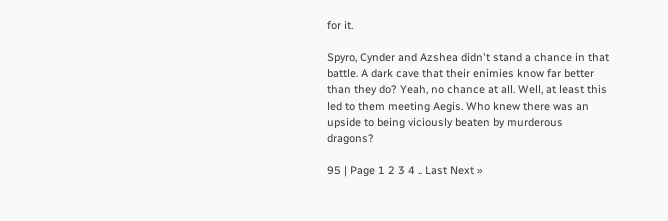for it.

Spyro, Cynder and Azshea didn't stand a chance in that battle. A dark cave that their enimies know far better than they do? Yeah, no chance at all. Well, at least this led to them meeting Aegis. Who knew there was an upside to being viciously beaten by murderous dragons?

95 | Page 1 2 3 4 .. Last Next »